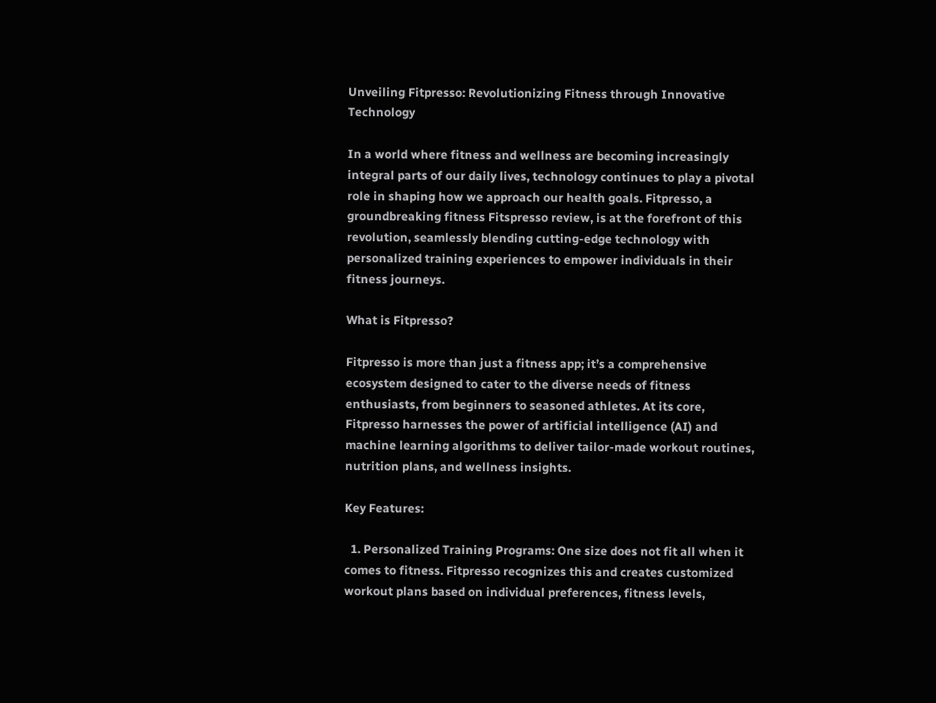Unveiling Fitpresso: Revolutionizing Fitness through Innovative Technology

In a world where fitness and wellness are becoming increasingly integral parts of our daily lives, technology continues to play a pivotal role in shaping how we approach our health goals. Fitpresso, a groundbreaking fitness Fitspresso review, is at the forefront of this revolution, seamlessly blending cutting-edge technology with personalized training experiences to empower individuals in their fitness journeys.

What is Fitpresso?

Fitpresso is more than just a fitness app; it’s a comprehensive ecosystem designed to cater to the diverse needs of fitness enthusiasts, from beginners to seasoned athletes. At its core, Fitpresso harnesses the power of artificial intelligence (AI) and machine learning algorithms to deliver tailor-made workout routines, nutrition plans, and wellness insights.

Key Features:

  1. Personalized Training Programs: One size does not fit all when it comes to fitness. Fitpresso recognizes this and creates customized workout plans based on individual preferences, fitness levels,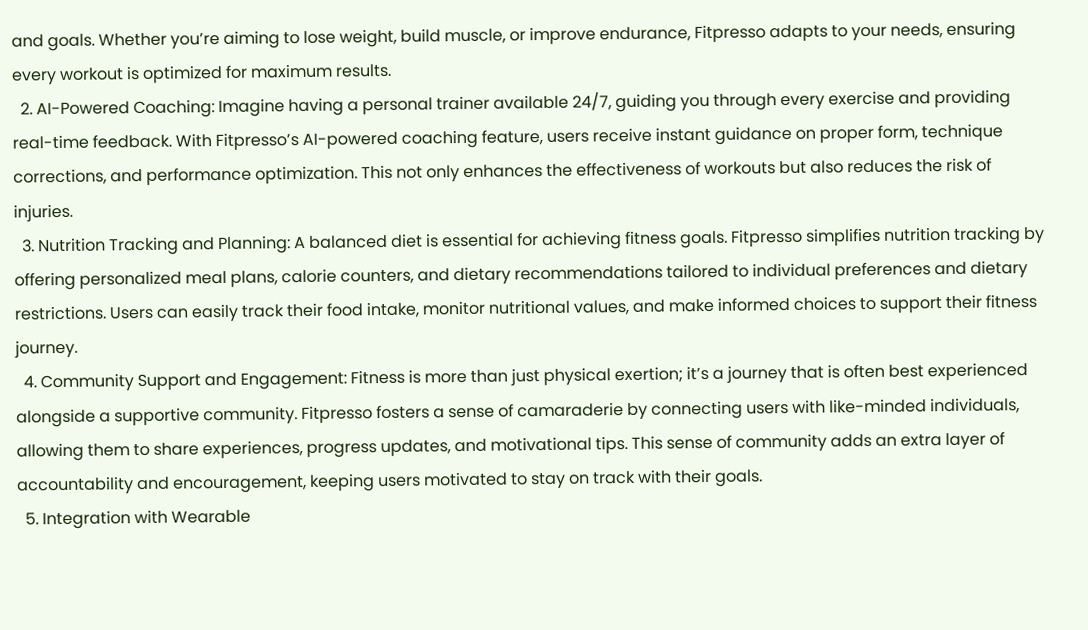and goals. Whether you’re aiming to lose weight, build muscle, or improve endurance, Fitpresso adapts to your needs, ensuring every workout is optimized for maximum results.
  2. AI-Powered Coaching: Imagine having a personal trainer available 24/7, guiding you through every exercise and providing real-time feedback. With Fitpresso’s AI-powered coaching feature, users receive instant guidance on proper form, technique corrections, and performance optimization. This not only enhances the effectiveness of workouts but also reduces the risk of injuries.
  3. Nutrition Tracking and Planning: A balanced diet is essential for achieving fitness goals. Fitpresso simplifies nutrition tracking by offering personalized meal plans, calorie counters, and dietary recommendations tailored to individual preferences and dietary restrictions. Users can easily track their food intake, monitor nutritional values, and make informed choices to support their fitness journey.
  4. Community Support and Engagement: Fitness is more than just physical exertion; it’s a journey that is often best experienced alongside a supportive community. Fitpresso fosters a sense of camaraderie by connecting users with like-minded individuals, allowing them to share experiences, progress updates, and motivational tips. This sense of community adds an extra layer of accountability and encouragement, keeping users motivated to stay on track with their goals.
  5. Integration with Wearable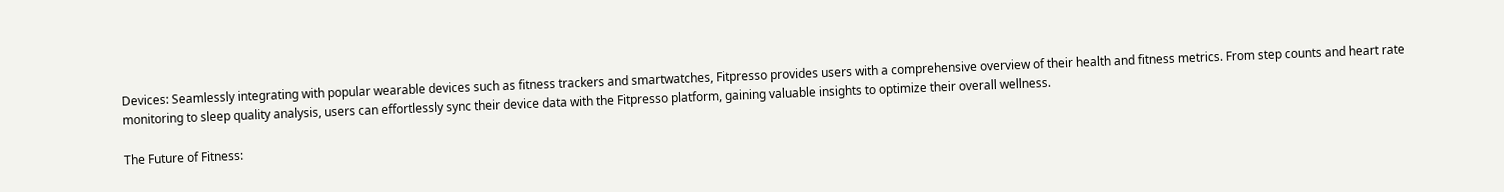Devices: Seamlessly integrating with popular wearable devices such as fitness trackers and smartwatches, Fitpresso provides users with a comprehensive overview of their health and fitness metrics. From step counts and heart rate monitoring to sleep quality analysis, users can effortlessly sync their device data with the Fitpresso platform, gaining valuable insights to optimize their overall wellness.

The Future of Fitness: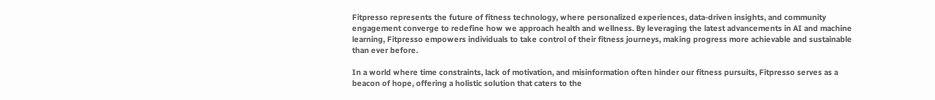Fitpresso represents the future of fitness technology, where personalized experiences, data-driven insights, and community engagement converge to redefine how we approach health and wellness. By leveraging the latest advancements in AI and machine learning, Fitpresso empowers individuals to take control of their fitness journeys, making progress more achievable and sustainable than ever before.

In a world where time constraints, lack of motivation, and misinformation often hinder our fitness pursuits, Fitpresso serves as a beacon of hope, offering a holistic solution that caters to the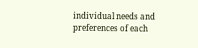individual needs and preferences of each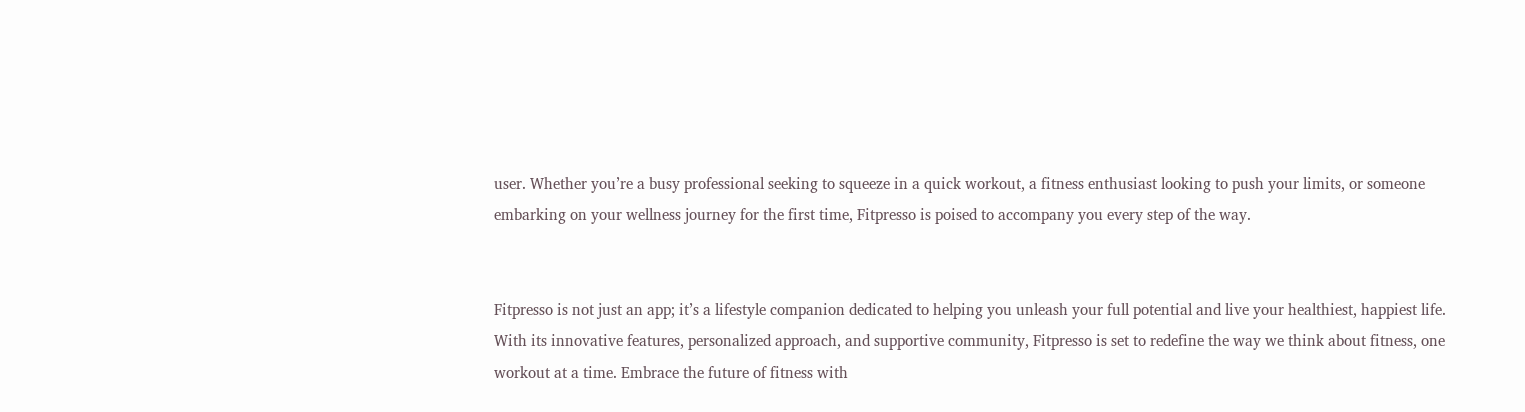user. Whether you’re a busy professional seeking to squeeze in a quick workout, a fitness enthusiast looking to push your limits, or someone embarking on your wellness journey for the first time, Fitpresso is poised to accompany you every step of the way.


Fitpresso is not just an app; it’s a lifestyle companion dedicated to helping you unleash your full potential and live your healthiest, happiest life. With its innovative features, personalized approach, and supportive community, Fitpresso is set to redefine the way we think about fitness, one workout at a time. Embrace the future of fitness with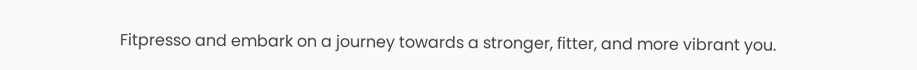Fitpresso and embark on a journey towards a stronger, fitter, and more vibrant you.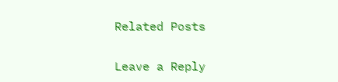Related Posts

Leave a Reply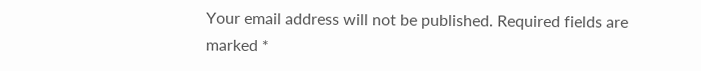Your email address will not be published. Required fields are marked *